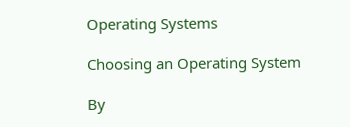Operating Systems

Choosing an Operating System

By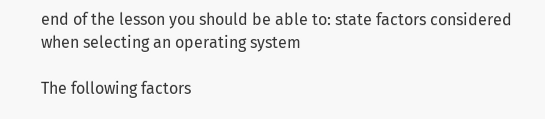end of the lesson you should be able to: state factors considered when selecting an operating system

The following factors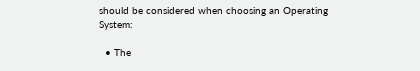should be considered when choosing an Operating System:

  • The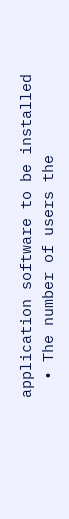application software to be installed
  • The number of users the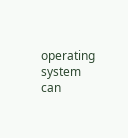operating system can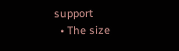support
  • The size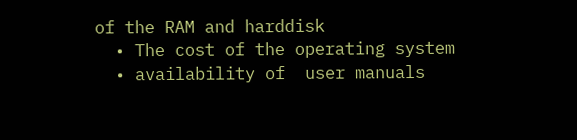of the RAM and harddisk
  • The cost of the operating system
  • availability of  user manuals